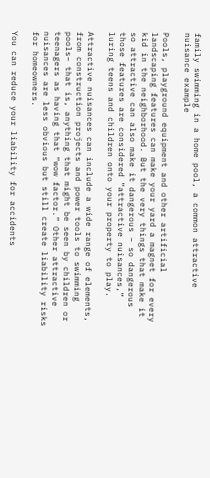family swimming in a home pool, a common attractive nuisance example

Pools, playground equipment and other artificial landscaping features can make your yard a magnet for every kid in the neighborhood. But the very things that make it so attractive can also make it dangerous – so dangerous those features are considered “attractive nuisances,” luring teens and children onto your property to play.

Attractive nuisances can include a wide range of elements, from construction projects and power tools to swimming pools– that is, anything that might be seen by children or teenagers as having that “wow factor.” Other attractive nuisances are less obvious but still create liability risks for homeowners.

You can reduce your liability for accidents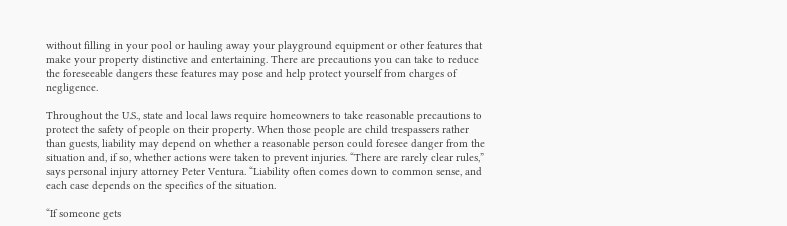without filling in your pool or hauling away your playground equipment or other features that make your property distinctive and entertaining. There are precautions you can take to reduce the foreseeable dangers these features may pose and help protect yourself from charges of negligence.

Throughout the U.S., state and local laws require homeowners to take reasonable precautions to protect the safety of people on their property. When those people are child trespassers rather than guests, liability may depend on whether a reasonable person could foresee danger from the situation and, if so, whether actions were taken to prevent injuries. “There are rarely clear rules,” says personal injury attorney Peter Ventura. “Liability often comes down to common sense, and each case depends on the specifics of the situation.

“If someone gets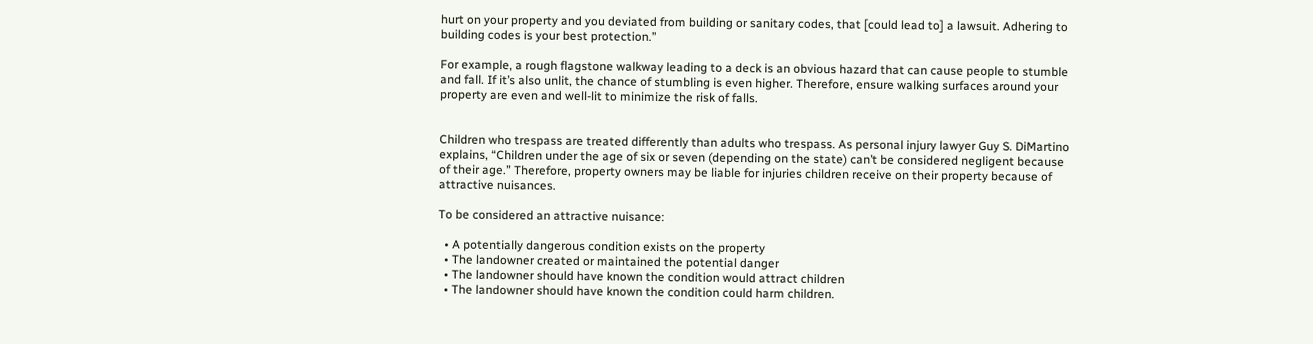hurt on your property and you deviated from building or sanitary codes, that [could lead to] a lawsuit. Adhering to building codes is your best protection.”

For example, a rough flagstone walkway leading to a deck is an obvious hazard that can cause people to stumble and fall. If it’s also unlit, the chance of stumbling is even higher. Therefore, ensure walking surfaces around your property are even and well-lit to minimize the risk of falls.


Children who trespass are treated differently than adults who trespass. As personal injury lawyer Guy S. DiMartino explains, “Children under the age of six or seven (depending on the state) can’t be considered negligent because of their age.” Therefore, property owners may be liable for injuries children receive on their property because of attractive nuisances.

To be considered an attractive nuisance:

  • A potentially dangerous condition exists on the property
  • The landowner created or maintained the potential danger
  • The landowner should have known the condition would attract children
  • The landowner should have known the condition could harm children.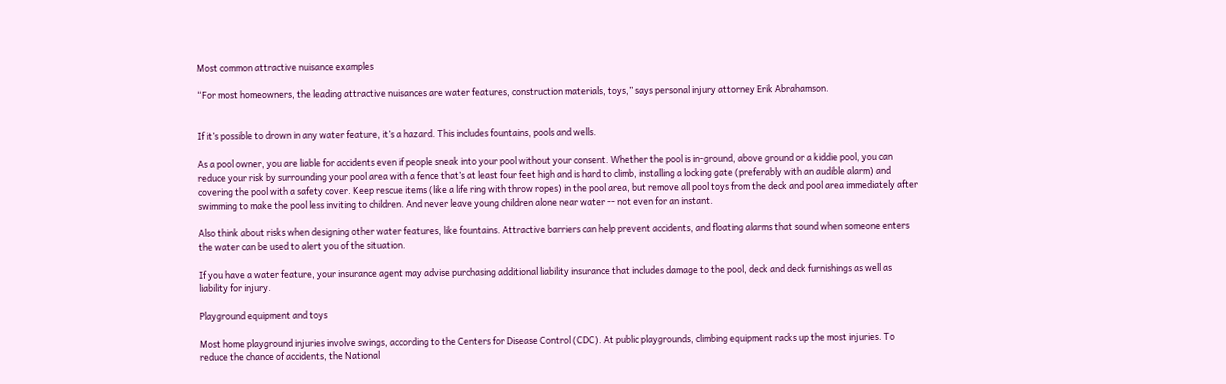Most common attractive nuisance examples

“For most homeowners, the leading attractive nuisances are water features, construction materials, toys,” says personal injury attorney Erik Abrahamson.


If it’s possible to drown in any water feature, it’s a hazard. This includes fountains, pools and wells.

As a pool owner, you are liable for accidents even if people sneak into your pool without your consent. Whether the pool is in-ground, above ground or a kiddie pool, you can reduce your risk by surrounding your pool area with a fence that’s at least four feet high and is hard to climb, installing a locking gate (preferably with an audible alarm) and covering the pool with a safety cover. Keep rescue items (like a life ring with throw ropes) in the pool area, but remove all pool toys from the deck and pool area immediately after swimming to make the pool less inviting to children. And never leave young children alone near water -- not even for an instant.

Also think about risks when designing other water features, like fountains. Attractive barriers can help prevent accidents, and floating alarms that sound when someone enters the water can be used to alert you of the situation.

If you have a water feature, your insurance agent may advise purchasing additional liability insurance that includes damage to the pool, deck and deck furnishings as well as liability for injury.

Playground equipment and toys

Most home playground injuries involve swings, according to the Centers for Disease Control (CDC). At public playgrounds, climbing equipment racks up the most injuries. To reduce the chance of accidents, the National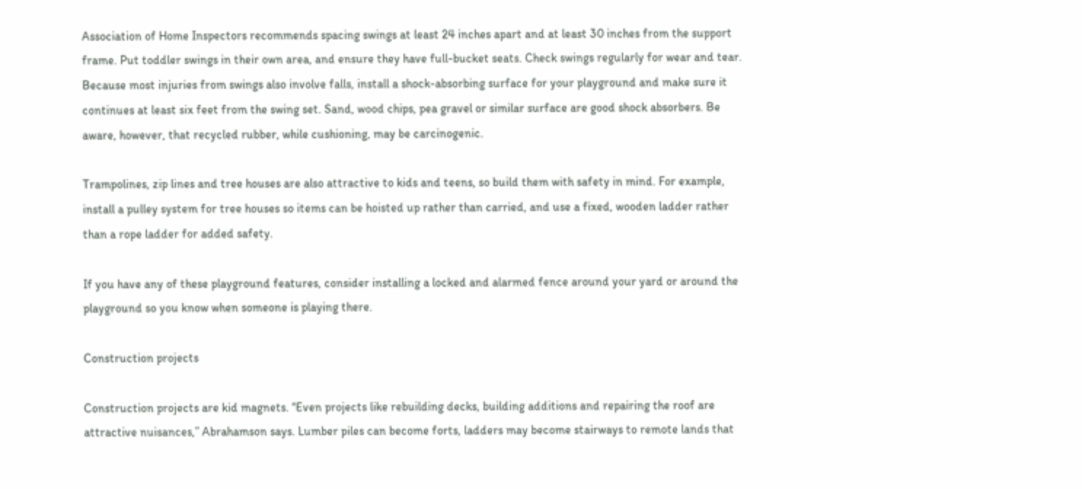Association of Home Inspectors recommends spacing swings at least 24 inches apart and at least 30 inches from the support frame. Put toddler swings in their own area, and ensure they have full-bucket seats. Check swings regularly for wear and tear. Because most injuries from swings also involve falls, install a shock-absorbing surface for your playground and make sure it continues at least six feet from the swing set. Sand, wood chips, pea gravel or similar surface are good shock absorbers. Be aware, however, that recycled rubber, while cushioning, may be carcinogenic.

Trampolines, zip lines and tree houses are also attractive to kids and teens, so build them with safety in mind. For example, install a pulley system for tree houses so items can be hoisted up rather than carried, and use a fixed, wooden ladder rather than a rope ladder for added safety.

If you have any of these playground features, consider installing a locked and alarmed fence around your yard or around the playground so you know when someone is playing there.

Construction projects

Construction projects are kid magnets. “Even projects like rebuilding decks, building additions and repairing the roof are attractive nuisances,” Abrahamson says. Lumber piles can become forts, ladders may become stairways to remote lands that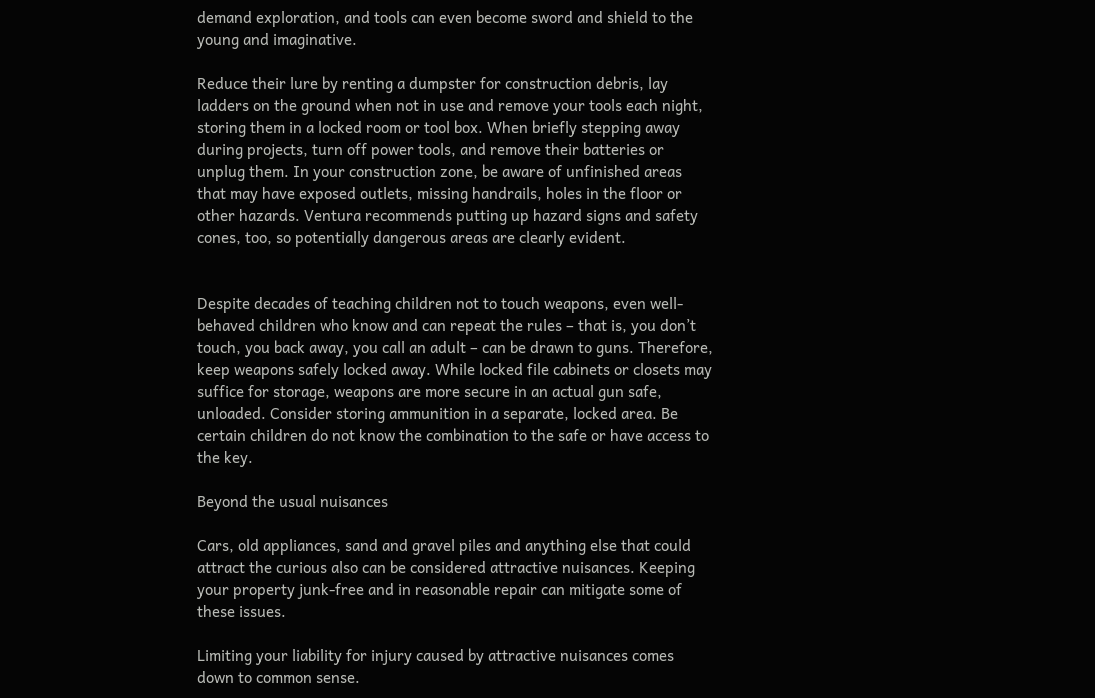demand exploration, and tools can even become sword and shield to the young and imaginative.

Reduce their lure by renting a dumpster for construction debris, lay ladders on the ground when not in use and remove your tools each night, storing them in a locked room or tool box. When briefly stepping away during projects, turn off power tools, and remove their batteries or unplug them. In your construction zone, be aware of unfinished areas that may have exposed outlets, missing handrails, holes in the floor or other hazards. Ventura recommends putting up hazard signs and safety cones, too, so potentially dangerous areas are clearly evident.


Despite decades of teaching children not to touch weapons, even well-behaved children who know and can repeat the rules – that is, you don’t touch, you back away, you call an adult – can be drawn to guns. Therefore, keep weapons safely locked away. While locked file cabinets or closets may suffice for storage, weapons are more secure in an actual gun safe, unloaded. Consider storing ammunition in a separate, locked area. Be certain children do not know the combination to the safe or have access to the key.

Beyond the usual nuisances

Cars, old appliances, sand and gravel piles and anything else that could attract the curious also can be considered attractive nuisances. Keeping your property junk-free and in reasonable repair can mitigate some of these issues.

Limiting your liability for injury caused by attractive nuisances comes down to common sense.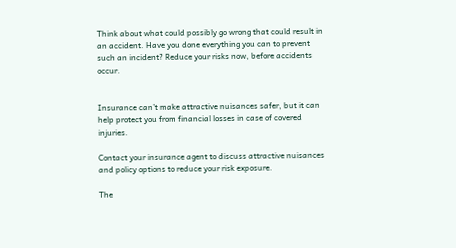Think about what could possibly go wrong that could result in an accident. Have you done everything you can to prevent such an incident? Reduce your risks now, before accidents occur.


Insurance can’t make attractive nuisances safer, but it can help protect you from financial losses in case of covered injuries.

Contact your insurance agent to discuss attractive nuisances and policy options to reduce your risk exposure.

The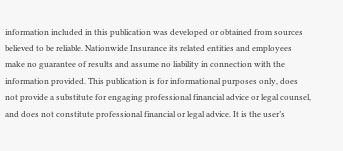information included in this publication was developed or obtained from sources believed to be reliable. Nationwide Insurance its related entities and employees make no guarantee of results and assume no liability in connection with the information provided. This publication is for informational purposes only, does not provide a substitute for engaging professional financial advice or legal counsel, and does not constitute professional financial or legal advice. It is the user’s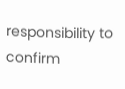responsibility to confirm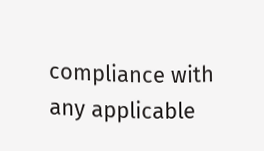compliance with any applicable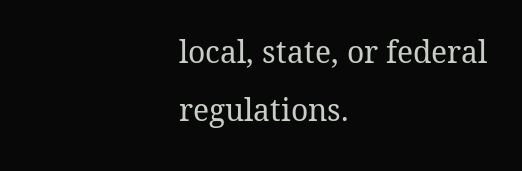local, state, or federal regulations.